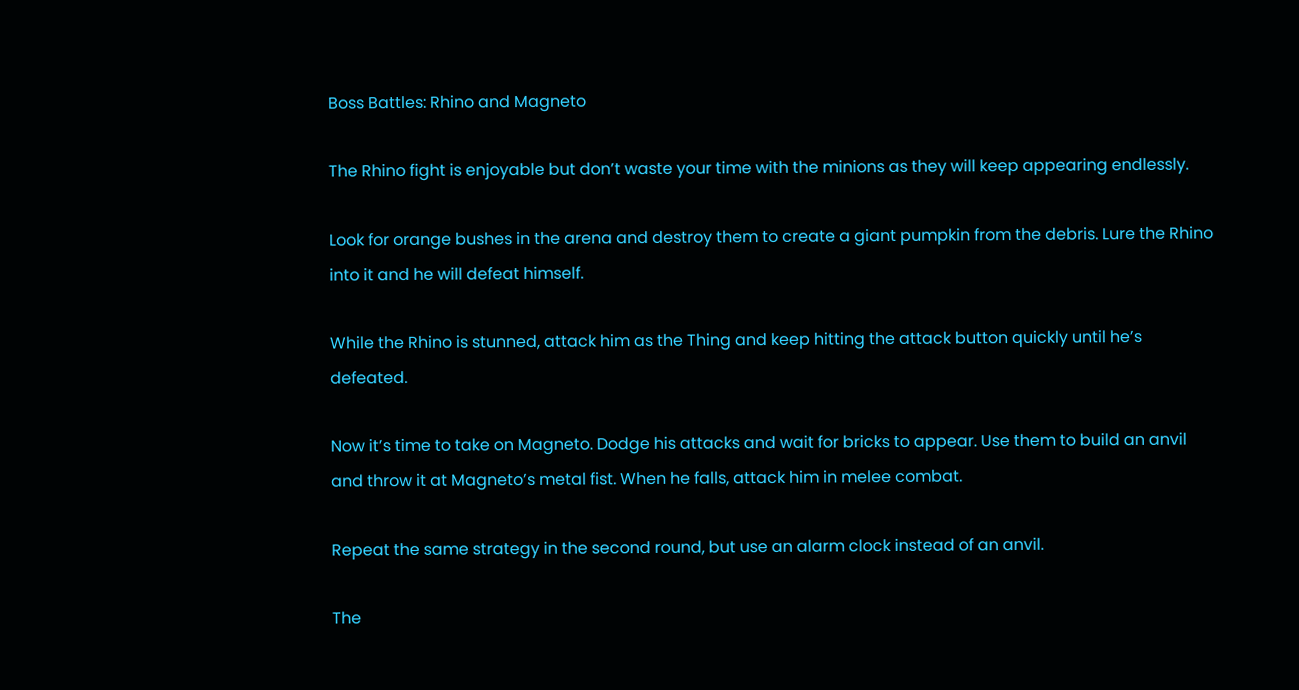Boss Battles: Rhino and Magneto

The Rhino fight is enjoyable but don’t waste your time with the minions as they will keep appearing endlessly.

Look for orange bushes in the arena and destroy them to create a giant pumpkin from the debris. Lure the Rhino into it and he will defeat himself.

While the Rhino is stunned, attack him as the Thing and keep hitting the attack button quickly until he’s defeated.

Now it’s time to take on Magneto. Dodge his attacks and wait for bricks to appear. Use them to build an anvil and throw it at Magneto’s metal fist. When he falls, attack him in melee combat.

Repeat the same strategy in the second round, but use an alarm clock instead of an anvil.

The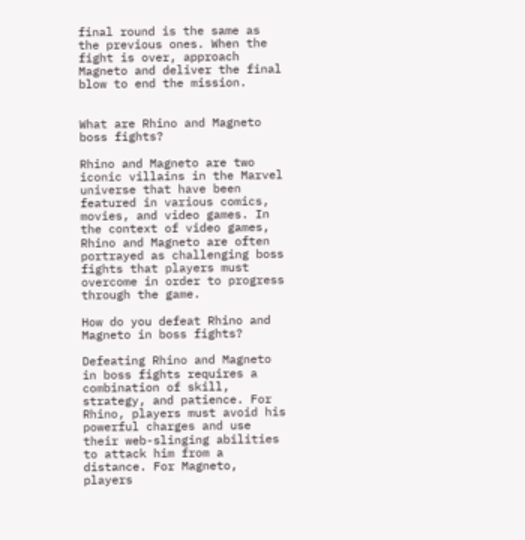final round is the same as the previous ones. When the fight is over, approach Magneto and deliver the final blow to end the mission.


What are Rhino and Magneto boss fights?

Rhino and Magneto are two iconic villains in the Marvel universe that have been featured in various comics, movies, and video games. In the context of video games, Rhino and Magneto are often portrayed as challenging boss fights that players must overcome in order to progress through the game.

How do you defeat Rhino and Magneto in boss fights?

Defeating Rhino and Magneto in boss fights requires a combination of skill, strategy, and patience. For Rhino, players must avoid his powerful charges and use their web-slinging abilities to attack him from a distance. For Magneto, players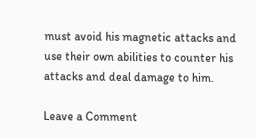must avoid his magnetic attacks and use their own abilities to counter his attacks and deal damage to him.

Leave a Comment